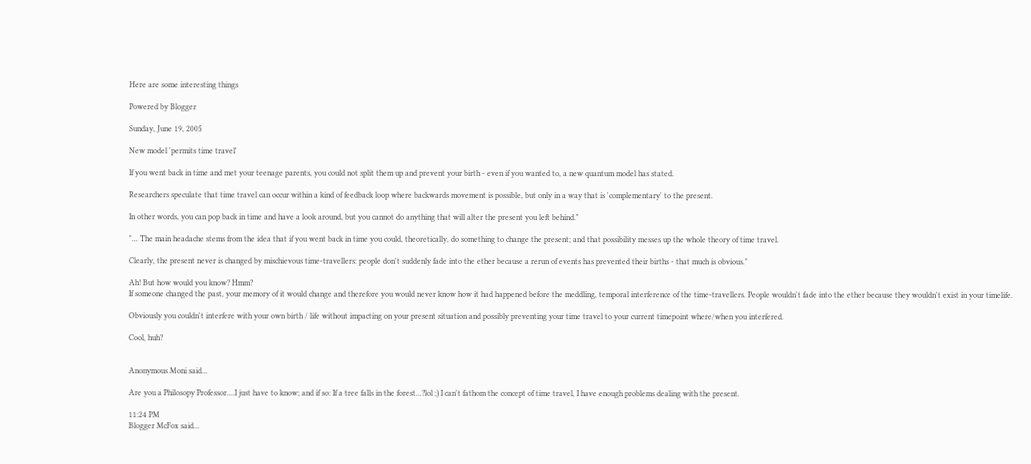Here are some interesting things

Powered by Blogger

Sunday, June 19, 2005

New model 'permits time travel'

If you went back in time and met your teenage parents, you could not split them up and prevent your birth - even if you wanted to, a new quantum model has stated.

Researchers speculate that time travel can occur within a kind of feedback loop where backwards movement is possible, but only in a way that is 'complementary' to the present.

In other words, you can pop back in time and have a look around, but you cannot do anything that will alter the present you left behind."

"... The main headache stems from the idea that if you went back in time you could, theoretically, do something to change the present; and that possibility messes up the whole theory of time travel.

Clearly, the present never is changed by mischievous time-travellers: people don't suddenly fade into the ether because a rerun of events has prevented their births - that much is obvious."

Ah! But how would you know? Hmm?
If someone changed the past, your memory of it would change and therefore you would never know how it had happened before the meddling, temporal interference of the time-travellers. People wouldn't fade into the ether because they wouldn't exist in your timelife.

Obviously you couldn't interfere with your own birth / life without impacting on your present situation and possibly preventing your time travel to your current timepoint where/when you interfered.

Cool, huh?


Anonymous Moni said...

Are you a Philosopy Professor....I just have to know; and if so: If a tree falls in the forest...?lol ;) I can't fathom the concept of time travel, I have enough problems dealing with the present.

11:24 PM
Blogger McFox said...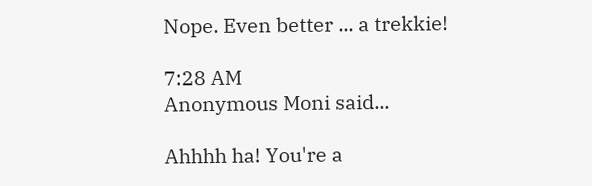Nope. Even better ... a trekkie!

7:28 AM
Anonymous Moni said...

Ahhhh ha! You're a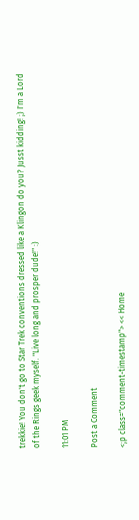trekkie! You don't go to Star Trek conventions dressed like a Klingon do you? Jusst kidding! ;) I'm a Lord of the Rings geek myself. "Live long and prosper dude!" :)

11:01 PM

Post a Comment

<;p class="comment-timestamp"> << Home